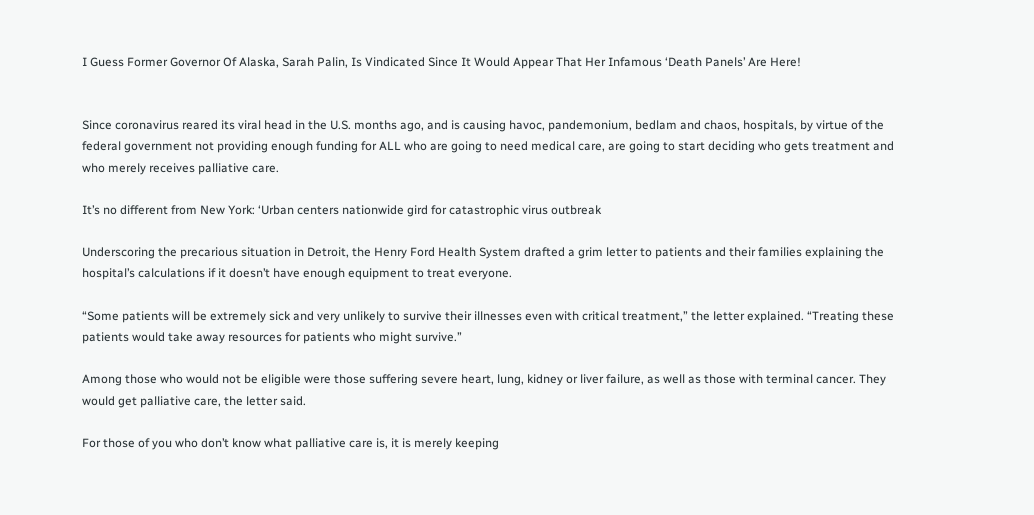I Guess Former Governor Of Alaska, Sarah Palin, Is Vindicated Since It Would Appear That Her Infamous ‘Death Panels’ Are Here!


Since coronavirus reared its viral head in the U.S. months ago, and is causing havoc, pandemonium, bedlam and chaos, hospitals, by virtue of the federal government not providing enough funding for ALL who are going to need medical care, are going to start deciding who gets treatment and who merely receives palliative care.

It’s no different from New York: ‘Urban centers nationwide gird for catastrophic virus outbreak

Underscoring the precarious situation in Detroit, the Henry Ford Health System drafted a grim letter to patients and their families explaining the hospital’s calculations if it doesn’t have enough equipment to treat everyone.

“Some patients will be extremely sick and very unlikely to survive their illnesses even with critical treatment,” the letter explained. “Treating these patients would take away resources for patients who might survive.”

Among those who would not be eligible were those suffering severe heart, lung, kidney or liver failure, as well as those with terminal cancer. They would get palliative care, the letter said.

For those of you who don’t know what palliative care is, it is merely keeping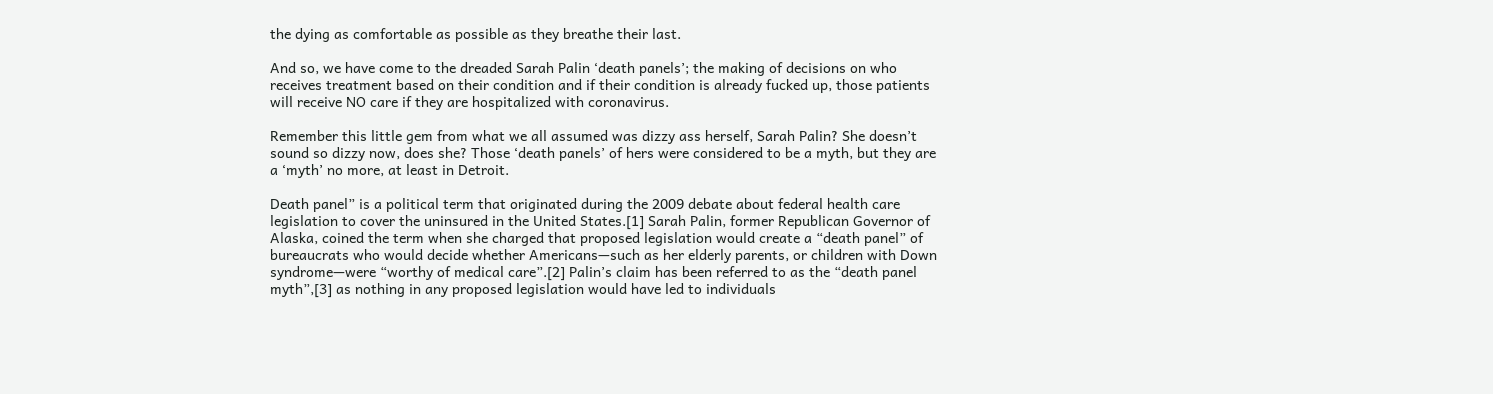the dying as comfortable as possible as they breathe their last.

And so, we have come to the dreaded Sarah Palin ‘death panels’; the making of decisions on who receives treatment based on their condition and if their condition is already fucked up, those patients will receive NO care if they are hospitalized with coronavirus.

Remember this little gem from what we all assumed was dizzy ass herself, Sarah Palin? She doesn’t sound so dizzy now, does she? Those ‘death panels’ of hers were considered to be a myth, but they are a ‘myth’ no more, at least in Detroit.

Death panel” is a political term that originated during the 2009 debate about federal health care legislation to cover the uninsured in the United States.[1] Sarah Palin, former Republican Governor of Alaska, coined the term when she charged that proposed legislation would create a “death panel” of bureaucrats who would decide whether Americans—such as her elderly parents, or children with Down syndrome—were “worthy of medical care”.[2] Palin’s claim has been referred to as the “death panel myth”,[3] as nothing in any proposed legislation would have led to individuals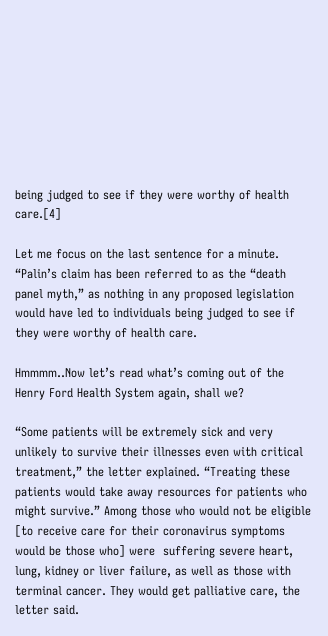being judged to see if they were worthy of health care.[4]

Let me focus on the last sentence for a minute. “Palin’s claim has been referred to as the “death panel myth,” as nothing in any proposed legislation would have led to individuals being judged to see if they were worthy of health care.

Hmmmm..Now let’s read what’s coming out of the Henry Ford Health System again, shall we?

“Some patients will be extremely sick and very unlikely to survive their illnesses even with critical treatment,” the letter explained. “Treating these patients would take away resources for patients who might survive.” Among those who would not be eligible [to receive care for their coronavirus symptoms would be those who] were  suffering severe heart, lung, kidney or liver failure, as well as those with terminal cancer. They would get palliative care, the letter said.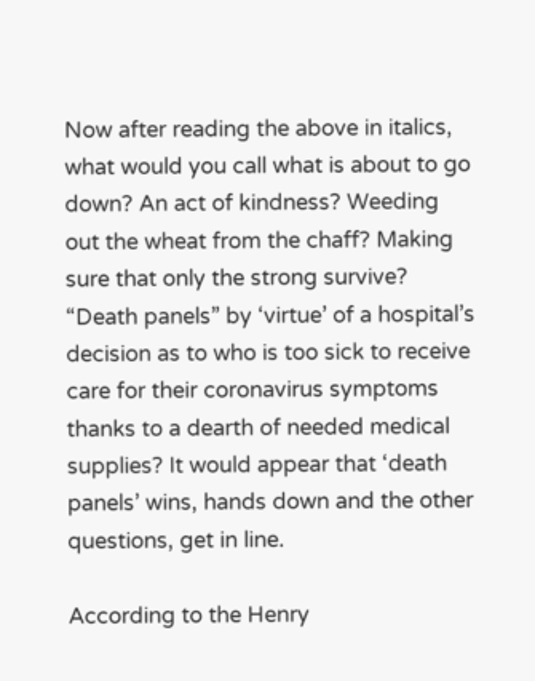Now after reading the above in italics, what would you call what is about to go down? An act of kindness? Weeding out the wheat from the chaff? Making sure that only the strong survive? “Death panels” by ‘virtue’ of a hospital’s decision as to who is too sick to receive care for their coronavirus symptoms thanks to a dearth of needed medical supplies? It would appear that ‘death panels’ wins, hands down and the other questions, get in line.

According to the Henry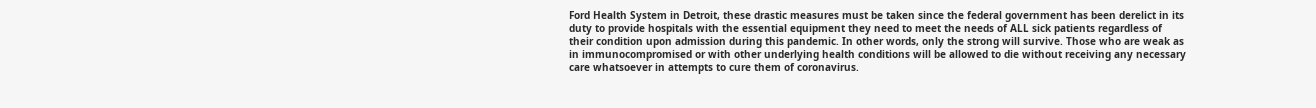Ford Health System in Detroit, these drastic measures must be taken since the federal government has been derelict in its duty to provide hospitals with the essential equipment they need to meet the needs of ALL sick patients regardless of their condition upon admission during this pandemic. In other words, only the strong will survive. Those who are weak as in immunocompromised or with other underlying health conditions will be allowed to die without receiving any necessary care whatsoever in attempts to cure them of coronavirus.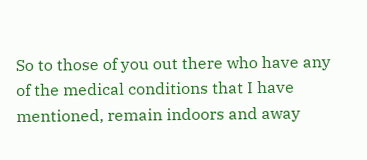So to those of you out there who have any of the medical conditions that I have mentioned, remain indoors and away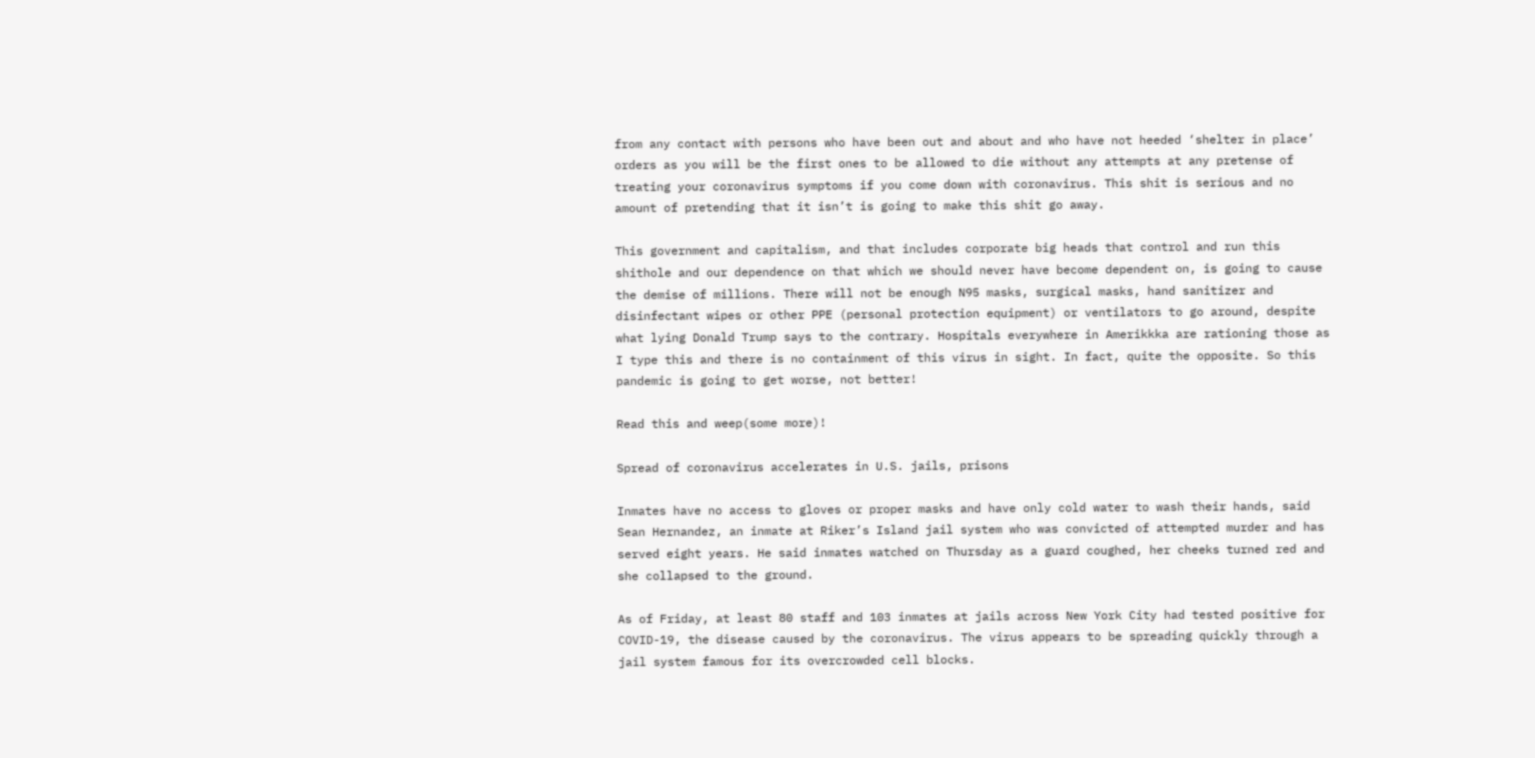from any contact with persons who have been out and about and who have not heeded ‘shelter in place’ orders as you will be the first ones to be allowed to die without any attempts at any pretense of treating your coronavirus symptoms if you come down with coronavirus. This shit is serious and no amount of pretending that it isn’t is going to make this shit go away.

This government and capitalism, and that includes corporate big heads that control and run this shithole and our dependence on that which we should never have become dependent on, is going to cause the demise of millions. There will not be enough N95 masks, surgical masks, hand sanitizer and disinfectant wipes or other PPE (personal protection equipment) or ventilators to go around, despite what lying Donald Trump says to the contrary. Hospitals everywhere in Amerikkka are rationing those as I type this and there is no containment of this virus in sight. In fact, quite the opposite. So this pandemic is going to get worse, not better!

Read this and weep(some more)!

Spread of coronavirus accelerates in U.S. jails, prisons

Inmates have no access to gloves or proper masks and have only cold water to wash their hands, said Sean Hernandez, an inmate at Riker’s Island jail system who was convicted of attempted murder and has served eight years. He said inmates watched on Thursday as a guard coughed, her cheeks turned red and she collapsed to the ground.

As of Friday, at least 80 staff and 103 inmates at jails across New York City had tested positive for COVID-19, the disease caused by the coronavirus. The virus appears to be spreading quickly through a jail system famous for its overcrowded cell blocks.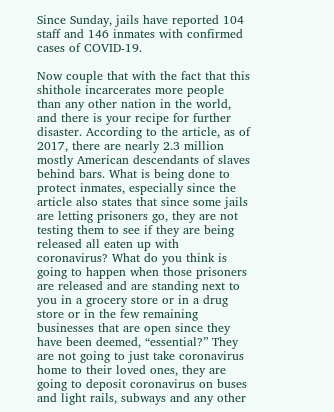Since Sunday, jails have reported 104 staff and 146 inmates with confirmed cases of COVID-19.

Now couple that with the fact that this shithole incarcerates more people than any other nation in the world, and there is your recipe for further disaster. According to the article, as of 2017, there are nearly 2.3 million mostly American descendants of slaves behind bars. What is being done to protect inmates, especially since the article also states that since some jails are letting prisoners go, they are not testing them to see if they are being released all eaten up with coronavirus? What do you think is going to happen when those prisoners are released and are standing next to you in a grocery store or in a drug store or in the few remaining businesses that are open since they have been deemed, “essential?” They are not going to just take coronavirus home to their loved ones, they are going to deposit coronavirus on buses and light rails, subways and any other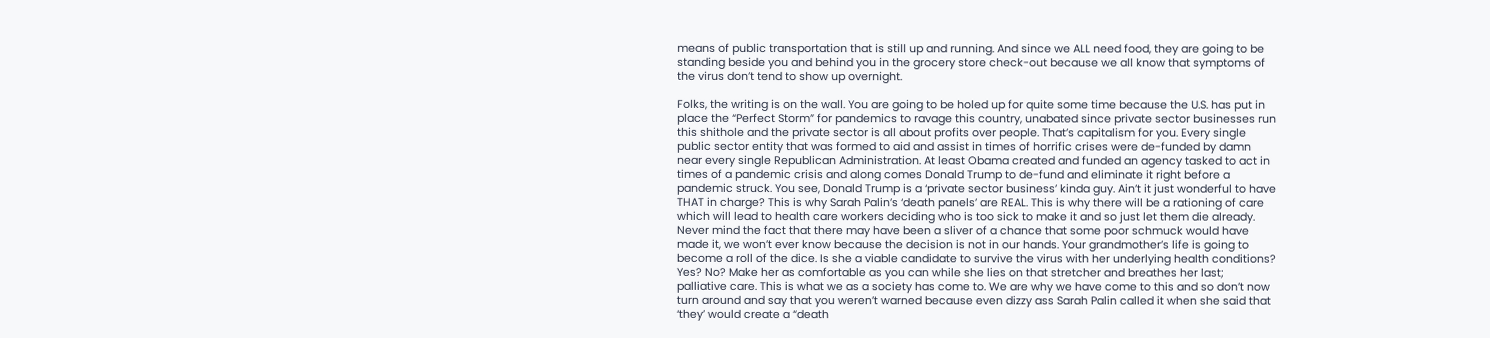means of public transportation that is still up and running. And since we ALL need food, they are going to be standing beside you and behind you in the grocery store check-out because we all know that symptoms of the virus don’t tend to show up overnight.

Folks, the writing is on the wall. You are going to be holed up for quite some time because the U.S. has put in place the “Perfect Storm” for pandemics to ravage this country, unabated since private sector businesses run this shithole and the private sector is all about profits over people. That’s capitalism for you. Every single public sector entity that was formed to aid and assist in times of horrific crises were de-funded by damn near every single Republican Administration. At least Obama created and funded an agency tasked to act in times of a pandemic crisis and along comes Donald Trump to de-fund and eliminate it right before a pandemic struck. You see, Donald Trump is a ‘private sector business’ kinda guy. Ain’t it just wonderful to have THAT in charge? This is why Sarah Palin’s ‘death panels’ are REAL. This is why there will be a rationing of care which will lead to health care workers deciding who is too sick to make it and so just let them die already. Never mind the fact that there may have been a sliver of a chance that some poor schmuck would have made it, we won’t ever know because the decision is not in our hands. Your grandmother’s life is going to become a roll of the dice. Is she a viable candidate to survive the virus with her underlying health conditions? Yes? No? Make her as comfortable as you can while she lies on that stretcher and breathes her last; palliative care. This is what we as a society has come to. We are why we have come to this and so don’t now turn around and say that you weren’t warned because even dizzy ass Sarah Palin called it when she said that ‘they’ would create a “death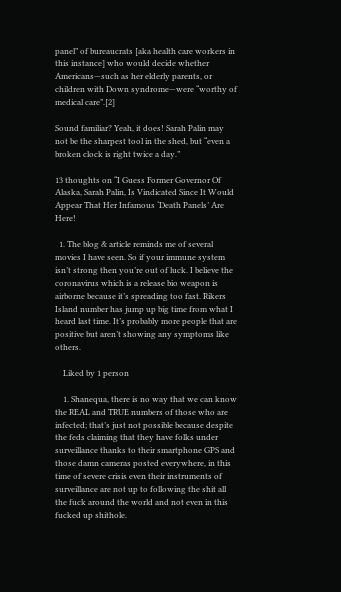panel” of bureaucrats [aka health care workers in this instance] who would decide whether Americans—such as her elderly parents, or children with Down syndrome—were “worthy of medical care”.[2]

Sound familiar? Yeah, it does! Sarah Palin may not be the sharpest tool in the shed, but “even a broken clock is right twice a day.”

13 thoughts on “I Guess Former Governor Of Alaska, Sarah Palin, Is Vindicated Since It Would Appear That Her Infamous ‘Death Panels’ Are Here!

  1. The blog & article reminds me of several movies I have seen. So if your immune system isn’t strong then you’re out of luck. I believe the coronavirus which is a release bio weapon is airborne because it’s spreading too fast. Rikers Island number has jump up big time from what I heard last time. It’s probably more people that are positive but aren’t showing any symptoms like others.

    Liked by 1 person

    1. Shanequa, there is no way that we can know the REAL and TRUE numbers of those who are infected; that’s just not possible because despite the feds claiming that they have folks under surveillance thanks to their smartphone GPS and those damn cameras posted everywhere, in this time of severe crisis even their instruments of surveillance are not up to following the shit all the fuck around the world and not even in this fucked up shithole.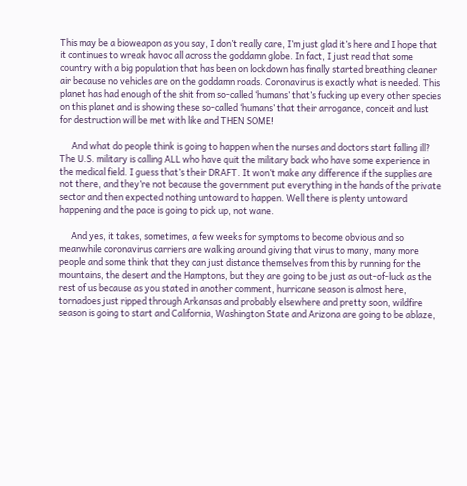This may be a bioweapon as you say, I don’t really care, I’m just glad it’s here and I hope that it continues to wreak havoc all across the goddamn globe. In fact, I just read that some country with a big population that has been on lockdown has finally started breathing cleaner air because no vehicles are on the goddamn roads. Coronavirus is exactly what is needed. This planet has had enough of the shit from so-called ‘humans’ that’s fucking up every other species on this planet and is showing these so-called ‘humans’ that their arrogance, conceit and lust for destruction will be met with like and THEN SOME!

      And what do people think is going to happen when the nurses and doctors start falling ill? The U.S. military is calling ALL who have quit the military back who have some experience in the medical field. I guess that’s their DRAFT. It won’t make any difference if the supplies are not there, and they’re not because the government put everything in the hands of the private sector and then expected nothing untoward to happen. Well there is plenty untoward happening and the pace is going to pick up, not wane.

      And yes, it takes, sometimes, a few weeks for symptoms to become obvious and so meanwhile coronavirus carriers are walking around giving that virus to many, many more people and some think that they can just distance themselves from this by running for the mountains, the desert and the Hamptons, but they are going to be just as out-of-luck as the rest of us because as you stated in another comment, hurricane season is almost here, tornadoes just ripped through Arkansas and probably elsewhere and pretty soon, wildfire season is going to start and California, Washington State and Arizona are going to be ablaze,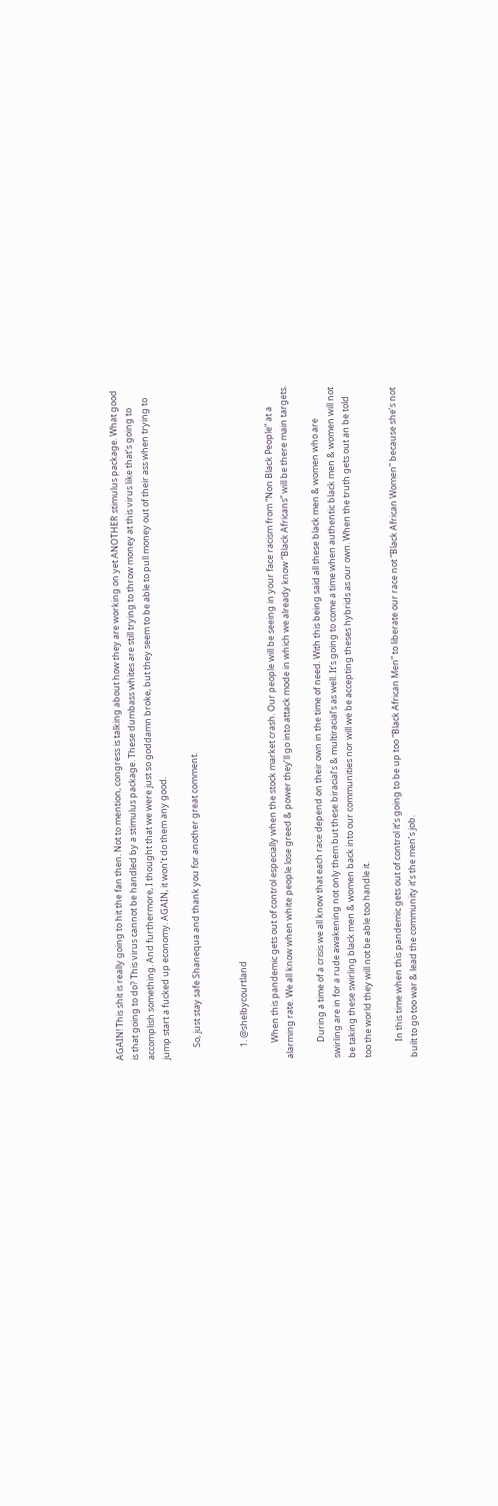AGAIN! This shit is really going to hit the fan then. Not to mention, congress is talking about how they are working on yet ANOTHER stimulus package. What good is that going to do? This virus cannot be handled by a stimulus package. These dumbass whites are still trying to throw money at this virus like that’s going to accomplish something. And furthermore, I thought that we were just so goddamn broke, but they seem to be able to pull money out of their ass when trying to jump start a fucked up economy. AGAIN, it won’t do them any good.

      So, just stay safe Shanequa and thank you for another great comment.


      1. @shelbycourtland

        When this pandemic gets out of control especially when the stock market crash. Our people will be seeing in your face racism from “Non Black People” at a alarming rate. We all know when white people lose greed & power they’ll go into attack mode in which we already know “Black Africans” will be there main targets.

        During a time of a crisis we all know that each race depend on their own in the time of need. With this being said all these black men & women who are swirling are in for a rude awakening not only them but these biracial’s & multiracial’s as well. It’s going to come a time when authentic black men & women will not be taking these swirling black men & women back into our communities nor will we be accepting theses hybrids as our own. When the truth gets out an be told too the world they will not be able too handle it.

        In this time when this pandemic gets out of control it’s going to be up too “Black African Men” to liberate our race not “Black African Women” because she’s not built to go too war & lead the community it’s the men’s job.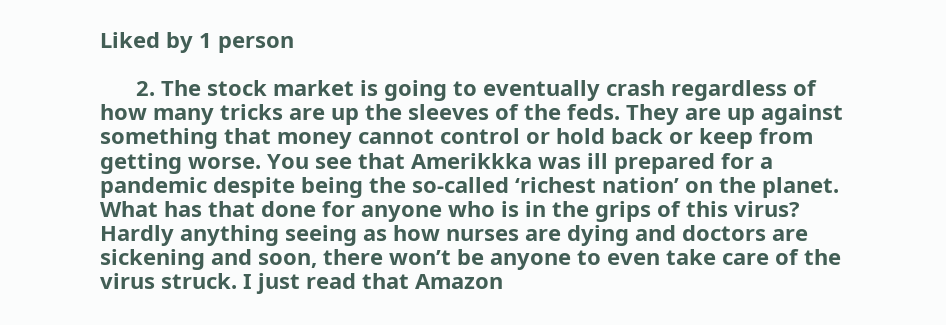Liked by 1 person

      2. The stock market is going to eventually crash regardless of how many tricks are up the sleeves of the feds. They are up against something that money cannot control or hold back or keep from getting worse. You see that Amerikkka was ill prepared for a pandemic despite being the so-called ‘richest nation’ on the planet. What has that done for anyone who is in the grips of this virus? Hardly anything seeing as how nurses are dying and doctors are sickening and soon, there won’t be anyone to even take care of the virus struck. I just read that Amazon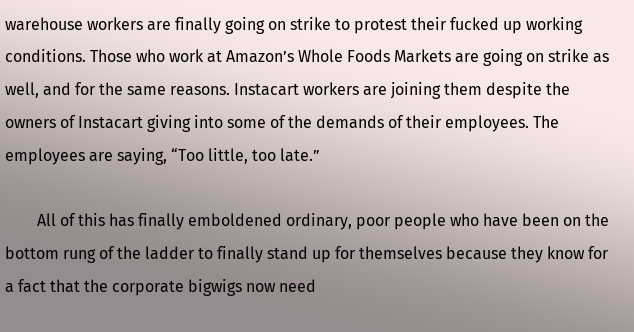warehouse workers are finally going on strike to protest their fucked up working conditions. Those who work at Amazon’s Whole Foods Markets are going on strike as well, and for the same reasons. Instacart workers are joining them despite the owners of Instacart giving into some of the demands of their employees. The employees are saying, “Too little, too late.”

        All of this has finally emboldened ordinary, poor people who have been on the bottom rung of the ladder to finally stand up for themselves because they know for a fact that the corporate bigwigs now need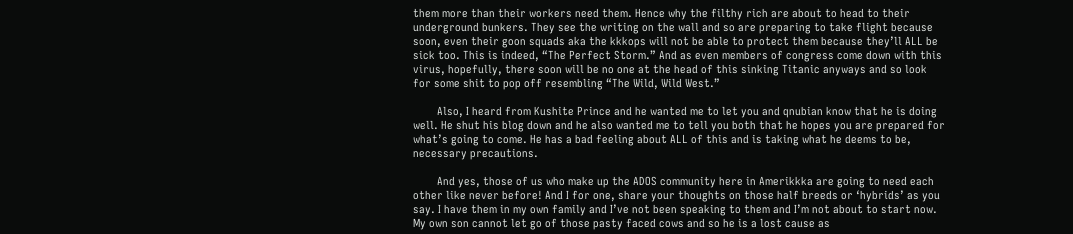them more than their workers need them. Hence why the filthy rich are about to head to their underground bunkers. They see the writing on the wall and so are preparing to take flight because soon, even their goon squads aka the kkkops will not be able to protect them because they’ll ALL be sick too. This is indeed, “The Perfect Storm.” And as even members of congress come down with this virus, hopefully, there soon will be no one at the head of this sinking Titanic anyways and so look for some shit to pop off resembling “The Wild, Wild West.”

        Also, I heard from Kushite Prince and he wanted me to let you and qnubian know that he is doing well. He shut his blog down and he also wanted me to tell you both that he hopes you are prepared for what’s going to come. He has a bad feeling about ALL of this and is taking what he deems to be, necessary precautions.

        And yes, those of us who make up the ADOS community here in Amerikkka are going to need each other like never before! And I for one, share your thoughts on those half breeds or ‘hybrids’ as you say. I have them in my own family and I’ve not been speaking to them and I’m not about to start now. My own son cannot let go of those pasty faced cows and so he is a lost cause as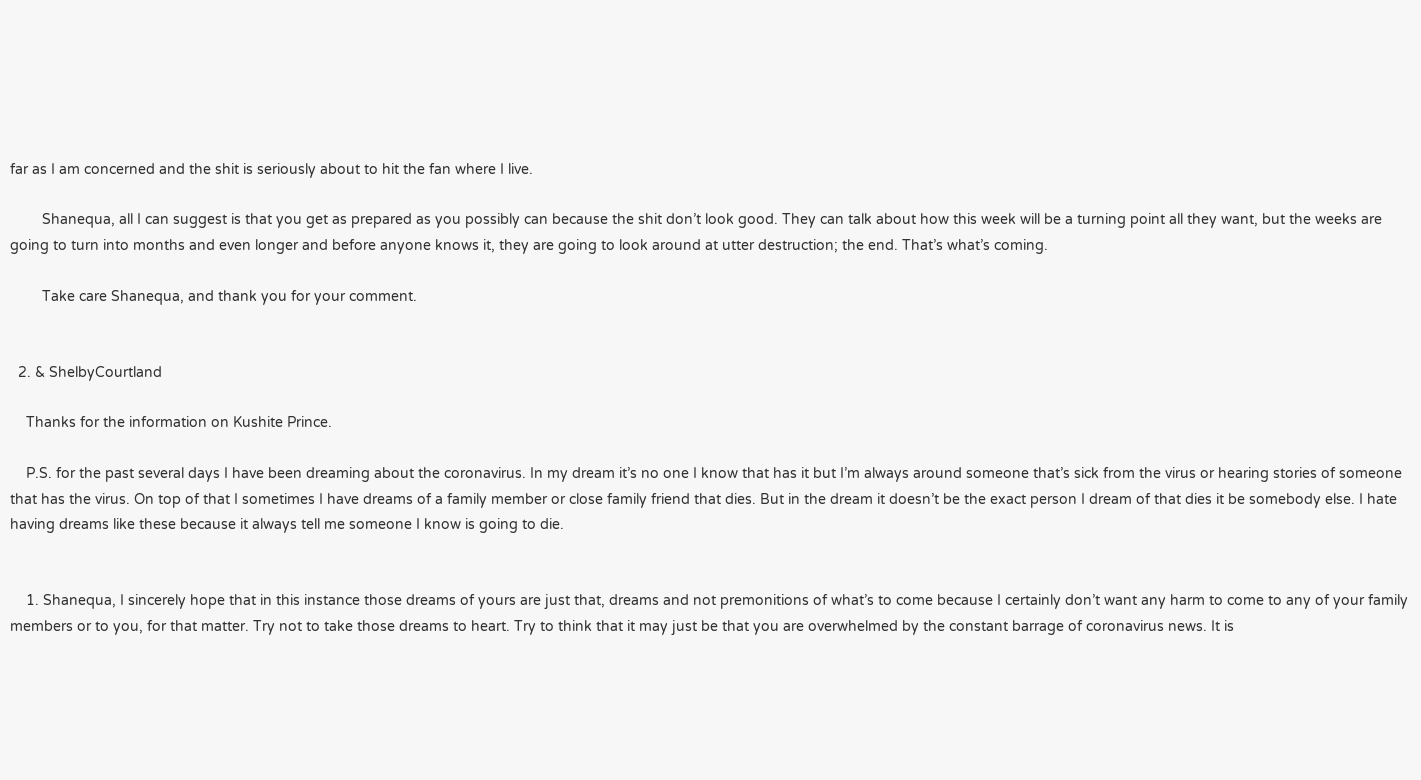far as I am concerned and the shit is seriously about to hit the fan where I live.

        Shanequa, all I can suggest is that you get as prepared as you possibly can because the shit don’t look good. They can talk about how this week will be a turning point all they want, but the weeks are going to turn into months and even longer and before anyone knows it, they are going to look around at utter destruction; the end. That’s what’s coming.

        Take care Shanequa, and thank you for your comment.


  2. & ShelbyCourtland

    Thanks for the information on Kushite Prince.

    P.S. for the past several days I have been dreaming about the coronavirus. In my dream it’s no one I know that has it but I’m always around someone that’s sick from the virus or hearing stories of someone that has the virus. On top of that I sometimes I have dreams of a family member or close family friend that dies. But in the dream it doesn’t be the exact person I dream of that dies it be somebody else. I hate having dreams like these because it always tell me someone I know is going to die.


    1. Shanequa, I sincerely hope that in this instance those dreams of yours are just that, dreams and not premonitions of what’s to come because I certainly don’t want any harm to come to any of your family members or to you, for that matter. Try not to take those dreams to heart. Try to think that it may just be that you are overwhelmed by the constant barrage of coronavirus news. It is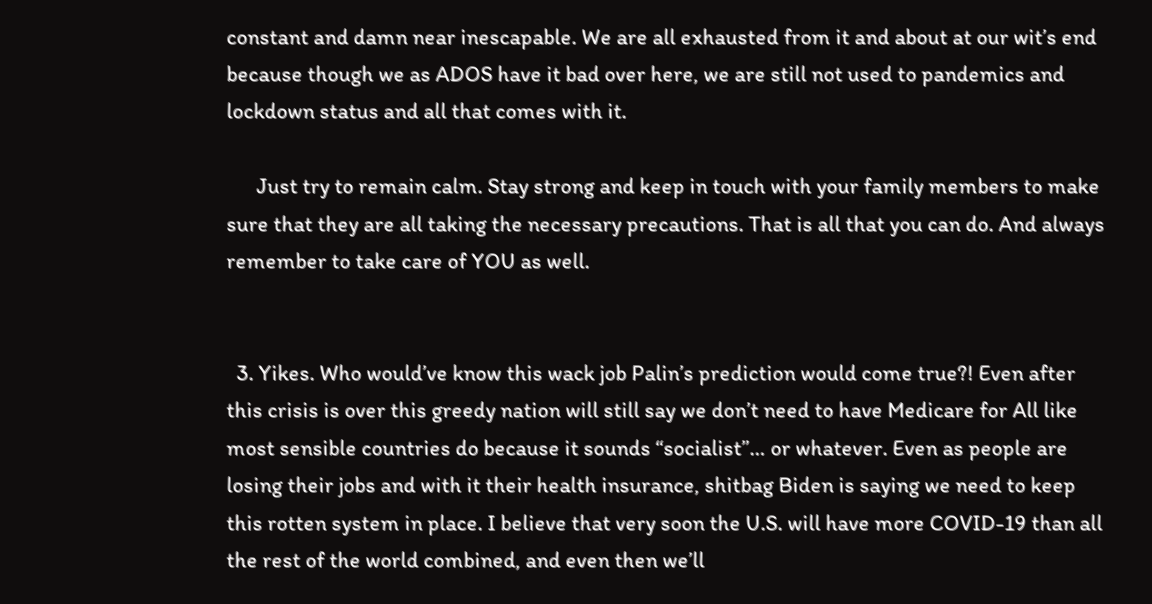constant and damn near inescapable. We are all exhausted from it and about at our wit’s end because though we as ADOS have it bad over here, we are still not used to pandemics and lockdown status and all that comes with it.

      Just try to remain calm. Stay strong and keep in touch with your family members to make sure that they are all taking the necessary precautions. That is all that you can do. And always remember to take care of YOU as well.


  3. Yikes. Who would’ve know this wack job Palin’s prediction would come true?! Even after this crisis is over this greedy nation will still say we don’t need to have Medicare for All like most sensible countries do because it sounds “socialist”… or whatever. Even as people are losing their jobs and with it their health insurance, shitbag Biden is saying we need to keep this rotten system in place. I believe that very soon the U.S. will have more COVID-19 than all the rest of the world combined, and even then we’ll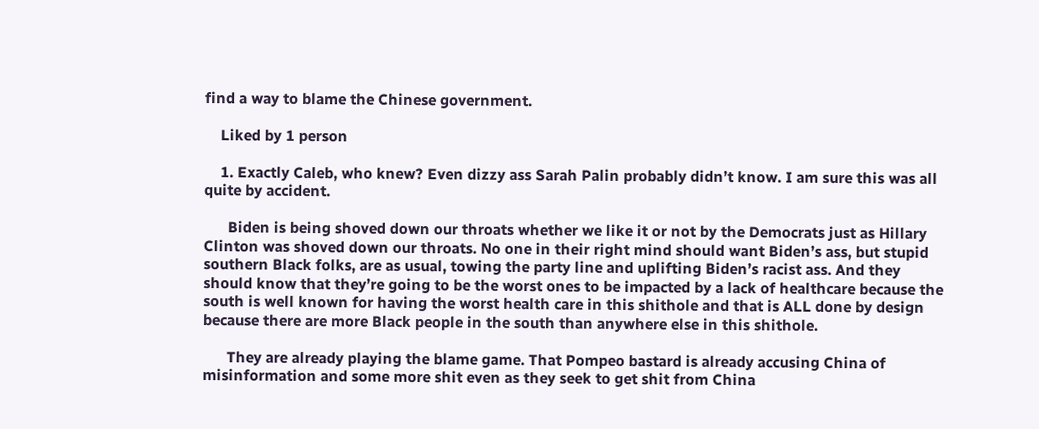find a way to blame the Chinese government.

    Liked by 1 person

    1. Exactly Caleb, who knew? Even dizzy ass Sarah Palin probably didn’t know. I am sure this was all quite by accident.

      Biden is being shoved down our throats whether we like it or not by the Democrats just as Hillary Clinton was shoved down our throats. No one in their right mind should want Biden’s ass, but stupid southern Black folks, are as usual, towing the party line and uplifting Biden’s racist ass. And they should know that they’re going to be the worst ones to be impacted by a lack of healthcare because the south is well known for having the worst health care in this shithole and that is ALL done by design because there are more Black people in the south than anywhere else in this shithole.

      They are already playing the blame game. That Pompeo bastard is already accusing China of misinformation and some more shit even as they seek to get shit from China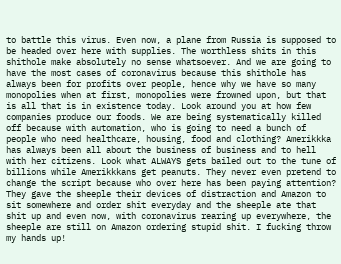to battle this virus. Even now, a plane from Russia is supposed to be headed over here with supplies. The worthless shits in this shithole make absolutely no sense whatsoever. And we are going to have the most cases of coronavirus because this shithole has always been for profits over people, hence why we have so many monopolies when at first, monopolies were frowned upon, but that is all that is in existence today. Look around you at how few companies produce our foods. We are being systematically killed off because with automation, who is going to need a bunch of people who need healthcare, housing, food and clothing? Amerikkka has always been all about the business of business and to hell with her citizens. Look what ALWAYS gets bailed out to the tune of billions while Amerikkkans get peanuts. They never even pretend to change the script because who over here has been paying attention? They gave the sheeple their devices of distraction and Amazon to sit somewhere and order shit everyday and the sheeple ate that shit up and even now, with coronavirus rearing up everywhere, the sheeple are still on Amazon ordering stupid shit. I fucking throw my hands up!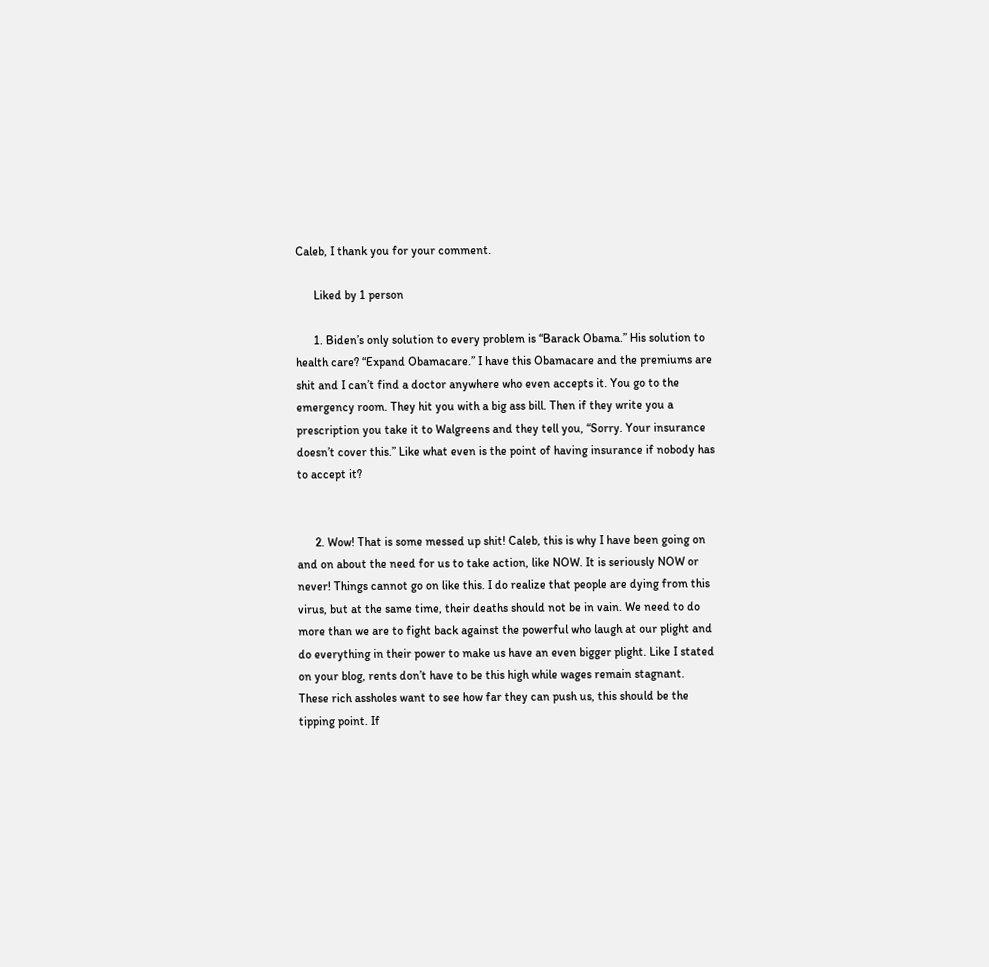Caleb, I thank you for your comment.

      Liked by 1 person

      1. Biden’s only solution to every problem is “Barack Obama.” His solution to health care? “Expand Obamacare.” I have this Obamacare and the premiums are shit and I can’t find a doctor anywhere who even accepts it. You go to the emergency room. They hit you with a big ass bill. Then if they write you a prescription you take it to Walgreens and they tell you, “Sorry. Your insurance doesn’t cover this.” Like what even is the point of having insurance if nobody has to accept it?


      2. Wow! That is some messed up shit! Caleb, this is why I have been going on and on about the need for us to take action, like NOW. It is seriously NOW or never! Things cannot go on like this. I do realize that people are dying from this virus, but at the same time, their deaths should not be in vain. We need to do more than we are to fight back against the powerful who laugh at our plight and do everything in their power to make us have an even bigger plight. Like I stated on your blog, rents don’t have to be this high while wages remain stagnant. These rich assholes want to see how far they can push us, this should be the tipping point. If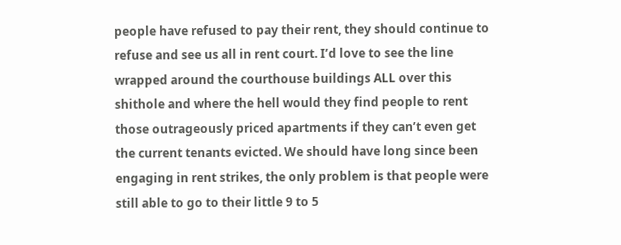people have refused to pay their rent, they should continue to refuse and see us all in rent court. I’d love to see the line wrapped around the courthouse buildings ALL over this shithole and where the hell would they find people to rent those outrageously priced apartments if they can’t even get the current tenants evicted. We should have long since been engaging in rent strikes, the only problem is that people were still able to go to their little 9 to 5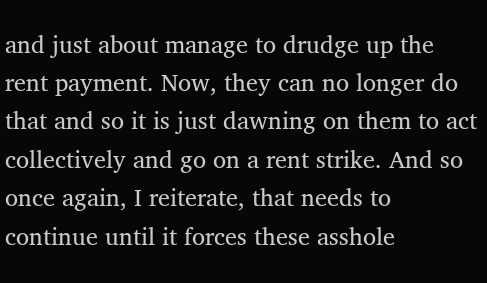and just about manage to drudge up the rent payment. Now, they can no longer do that and so it is just dawning on them to act collectively and go on a rent strike. And so once again, I reiterate, that needs to continue until it forces these asshole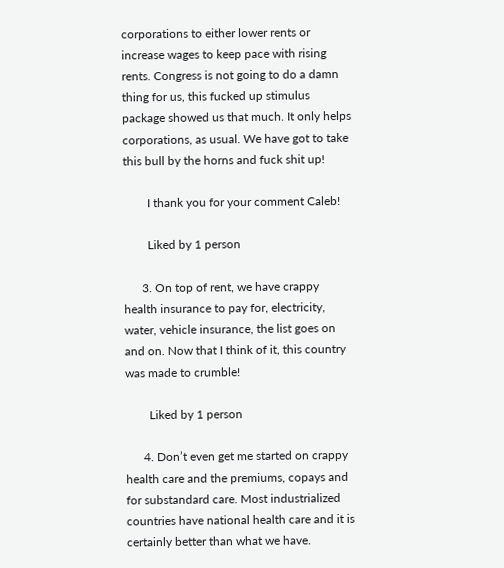corporations to either lower rents or increase wages to keep pace with rising rents. Congress is not going to do a damn thing for us, this fucked up stimulus package showed us that much. It only helps corporations, as usual. We have got to take this bull by the horns and fuck shit up!

        I thank you for your comment Caleb!

        Liked by 1 person

      3. On top of rent, we have crappy health insurance to pay for, electricity, water, vehicle insurance, the list goes on and on. Now that I think of it, this country was made to crumble!

        Liked by 1 person

      4. Don’t even get me started on crappy health care and the premiums, copays and for substandard care. Most industrialized countries have national health care and it is certainly better than what we have.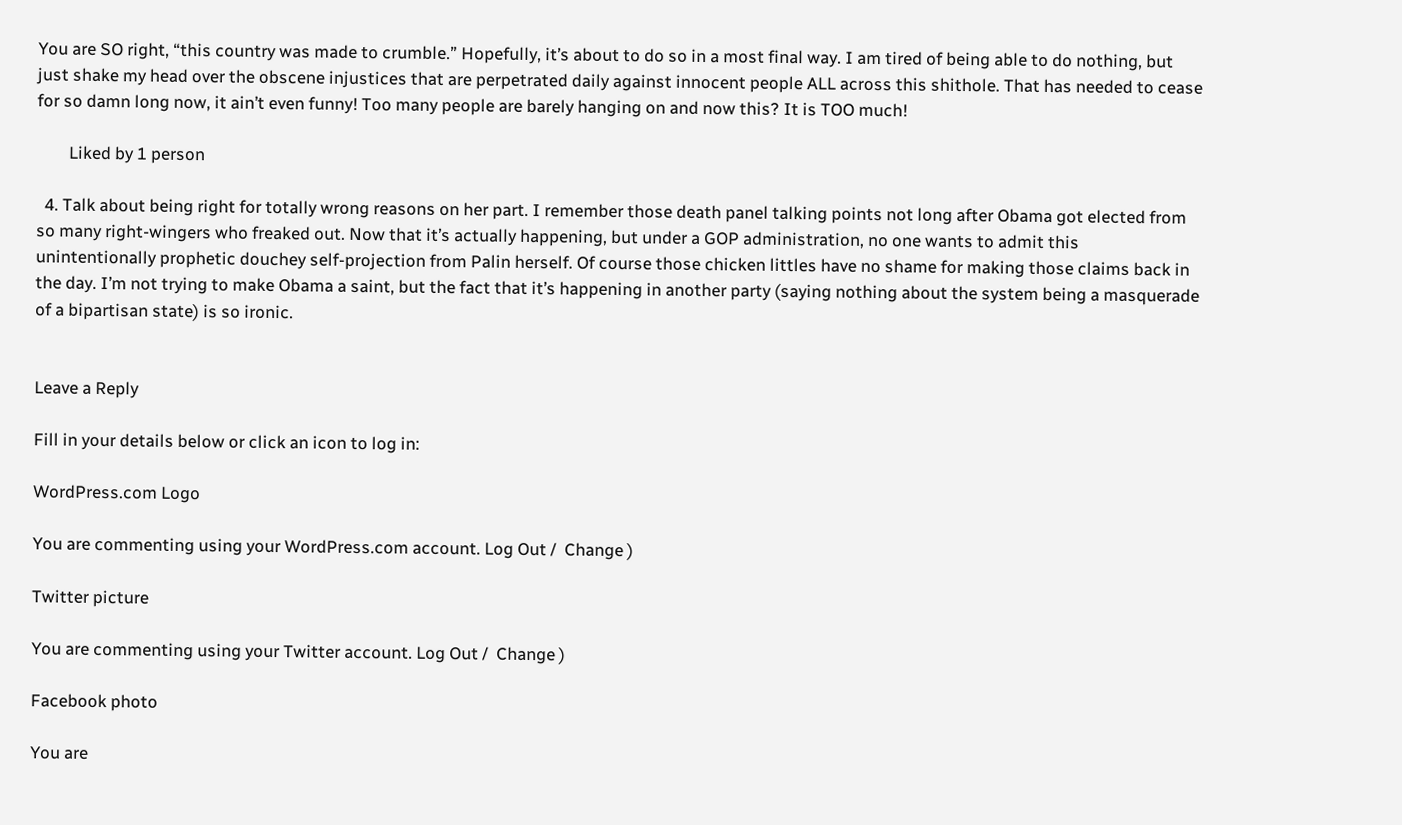You are SO right, “this country was made to crumble.” Hopefully, it’s about to do so in a most final way. I am tired of being able to do nothing, but just shake my head over the obscene injustices that are perpetrated daily against innocent people ALL across this shithole. That has needed to cease for so damn long now, it ain’t even funny! Too many people are barely hanging on and now this? It is TOO much!

        Liked by 1 person

  4. Talk about being right for totally wrong reasons on her part. I remember those death panel talking points not long after Obama got elected from so many right-wingers who freaked out. Now that it’s actually happening, but under a GOP administration, no one wants to admit this unintentionally prophetic douchey self-projection from Palin herself. Of course those chicken littles have no shame for making those claims back in the day. I’m not trying to make Obama a saint, but the fact that it’s happening in another party (saying nothing about the system being a masquerade of a bipartisan state) is so ironic.


Leave a Reply

Fill in your details below or click an icon to log in:

WordPress.com Logo

You are commenting using your WordPress.com account. Log Out /  Change )

Twitter picture

You are commenting using your Twitter account. Log Out /  Change )

Facebook photo

You are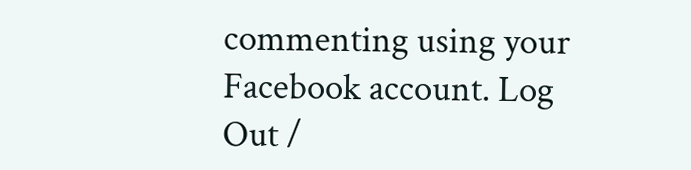commenting using your Facebook account. Log Out /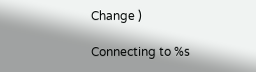Change )

Connecting to %s